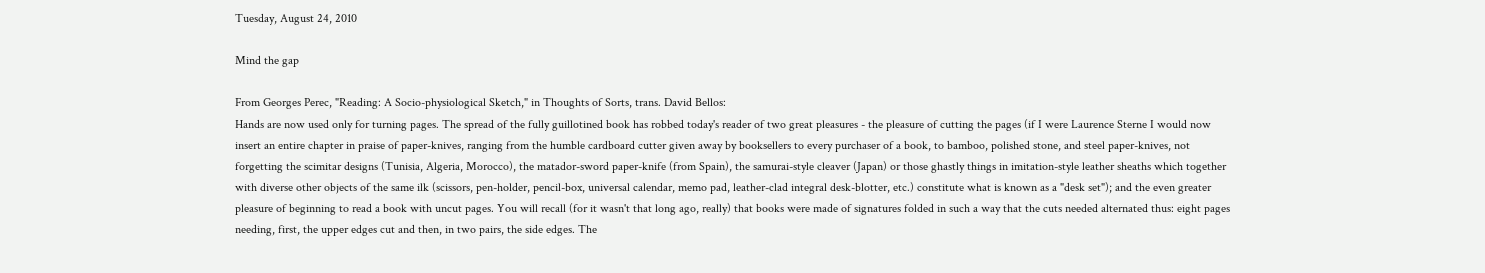Tuesday, August 24, 2010

Mind the gap

From Georges Perec, "Reading: A Socio-physiological Sketch," in Thoughts of Sorts, trans. David Bellos:
Hands are now used only for turning pages. The spread of the fully guillotined book has robbed today's reader of two great pleasures - the pleasure of cutting the pages (if I were Laurence Sterne I would now insert an entire chapter in praise of paper-knives, ranging from the humble cardboard cutter given away by booksellers to every purchaser of a book, to bamboo, polished stone, and steel paper-knives, not forgetting the scimitar designs (Tunisia, Algeria, Morocco), the matador-sword paper-knife (from Spain), the samurai-style cleaver (Japan) or those ghastly things in imitation-style leather sheaths which together with diverse other objects of the same ilk (scissors, pen-holder, pencil-box, universal calendar, memo pad, leather-clad integral desk-blotter, etc.) constitute what is known as a "desk set"); and the even greater pleasure of beginning to read a book with uncut pages. You will recall (for it wasn't that long ago, really) that books were made of signatures folded in such a way that the cuts needed alternated thus: eight pages needing, first, the upper edges cut and then, in two pairs, the side edges. The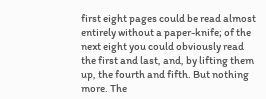first eight pages could be read almost entirely without a paper-knife; of the next eight you could obviously read the first and last, and, by lifting them up, the fourth and fifth. But nothing more. The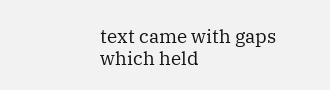text came with gaps which held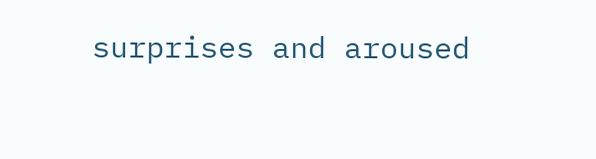surprises and aroused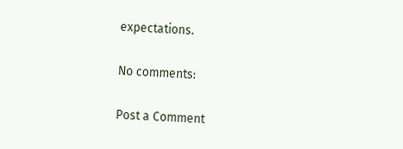expectations.

No comments:

Post a Comment